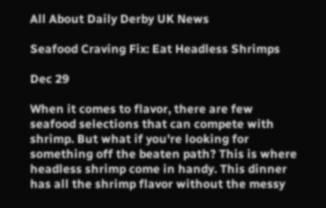All About Daily Derby UK News

Seafood Craving Fix: Eat Headless Shrimps

Dec 29

When it comes to flavor, there are few seafood selections that can compete with shrimp. But what if you're looking for something off the beaten path? This is where headless shrimp come in handy. This dinner has all the shrimp flavor without the messy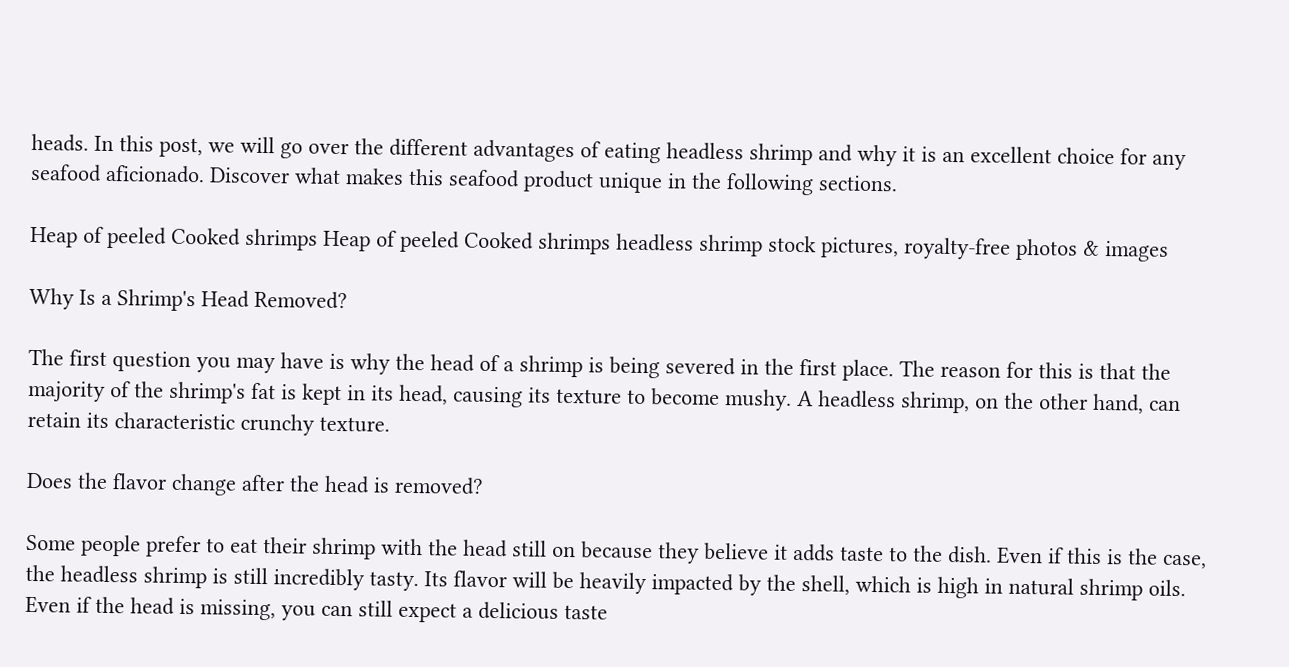heads. In this post, we will go over the different advantages of eating headless shrimp and why it is an excellent choice for any seafood aficionado. Discover what makes this seafood product unique in the following sections.

Heap of peeled Cooked shrimps Heap of peeled Cooked shrimps headless shrimp stock pictures, royalty-free photos & images

Why Is a Shrimp's Head Removed?

The first question you may have is why the head of a shrimp is being severed in the first place. The reason for this is that the majority of the shrimp's fat is kept in its head, causing its texture to become mushy. A headless shrimp, on the other hand, can retain its characteristic crunchy texture.

Does the flavor change after the head is removed?

Some people prefer to eat their shrimp with the head still on because they believe it adds taste to the dish. Even if this is the case, the headless shrimp is still incredibly tasty. Its flavor will be heavily impacted by the shell, which is high in natural shrimp oils. Even if the head is missing, you can still expect a delicious taste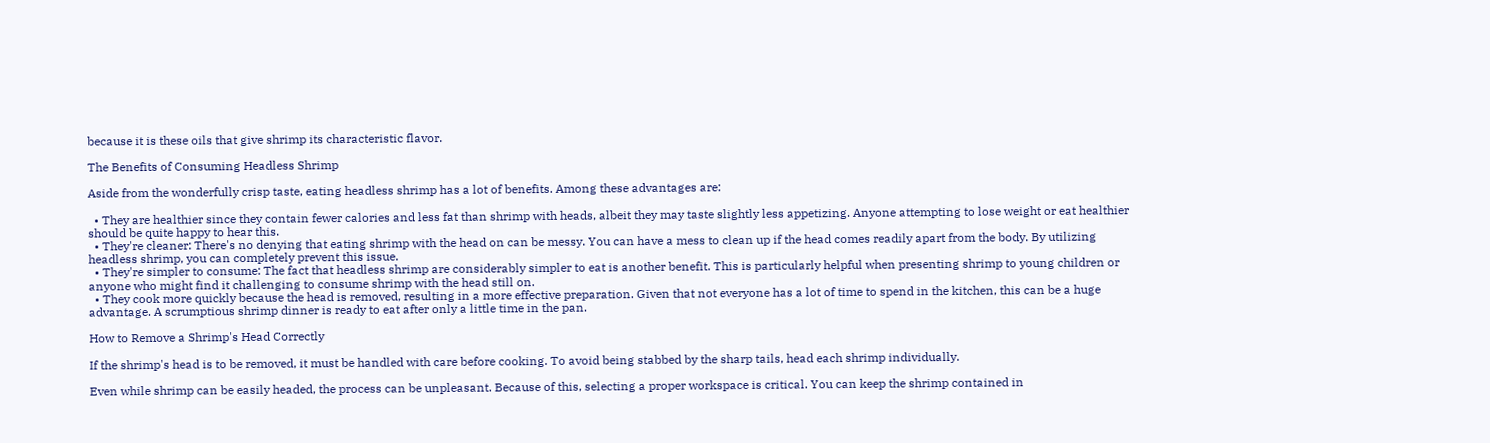because it is these oils that give shrimp its characteristic flavor.

The Benefits of Consuming Headless Shrimp

Aside from the wonderfully crisp taste, eating headless shrimp has a lot of benefits. Among these advantages are:

  • They are healthier since they contain fewer calories and less fat than shrimp with heads, albeit they may taste slightly less appetizing. Anyone attempting to lose weight or eat healthier should be quite happy to hear this.
  • They're cleaner: There's no denying that eating shrimp with the head on can be messy. You can have a mess to clean up if the head comes readily apart from the body. By utilizing headless shrimp, you can completely prevent this issue.
  • They're simpler to consume: The fact that headless shrimp are considerably simpler to eat is another benefit. This is particularly helpful when presenting shrimp to young children or anyone who might find it challenging to consume shrimp with the head still on.
  • They cook more quickly because the head is removed, resulting in a more effective preparation. Given that not everyone has a lot of time to spend in the kitchen, this can be a huge advantage. A scrumptious shrimp dinner is ready to eat after only a little time in the pan.

How to Remove a Shrimp's Head Correctly

If the shrimp's head is to be removed, it must be handled with care before cooking. To avoid being stabbed by the sharp tails, head each shrimp individually.

Even while shrimp can be easily headed, the process can be unpleasant. Because of this, selecting a proper workspace is critical. You can keep the shrimp contained in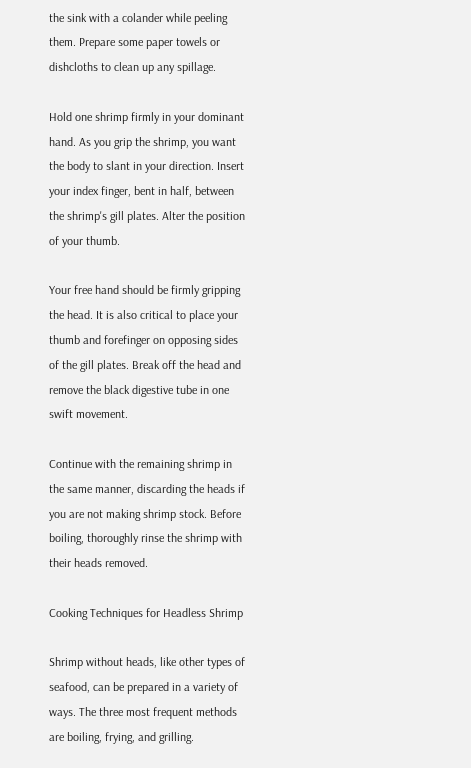the sink with a colander while peeling them. Prepare some paper towels or dishcloths to clean up any spillage.

Hold one shrimp firmly in your dominant hand. As you grip the shrimp, you want the body to slant in your direction. Insert your index finger, bent in half, between the shrimp's gill plates. Alter the position of your thumb.

Your free hand should be firmly gripping the head. It is also critical to place your thumb and forefinger on opposing sides of the gill plates. Break off the head and remove the black digestive tube in one swift movement.

Continue with the remaining shrimp in the same manner, discarding the heads if you are not making shrimp stock. Before boiling, thoroughly rinse the shrimp with their heads removed.

Cooking Techniques for Headless Shrimp

Shrimp without heads, like other types of seafood, can be prepared in a variety of ways. The three most frequent methods are boiling, frying, and grilling.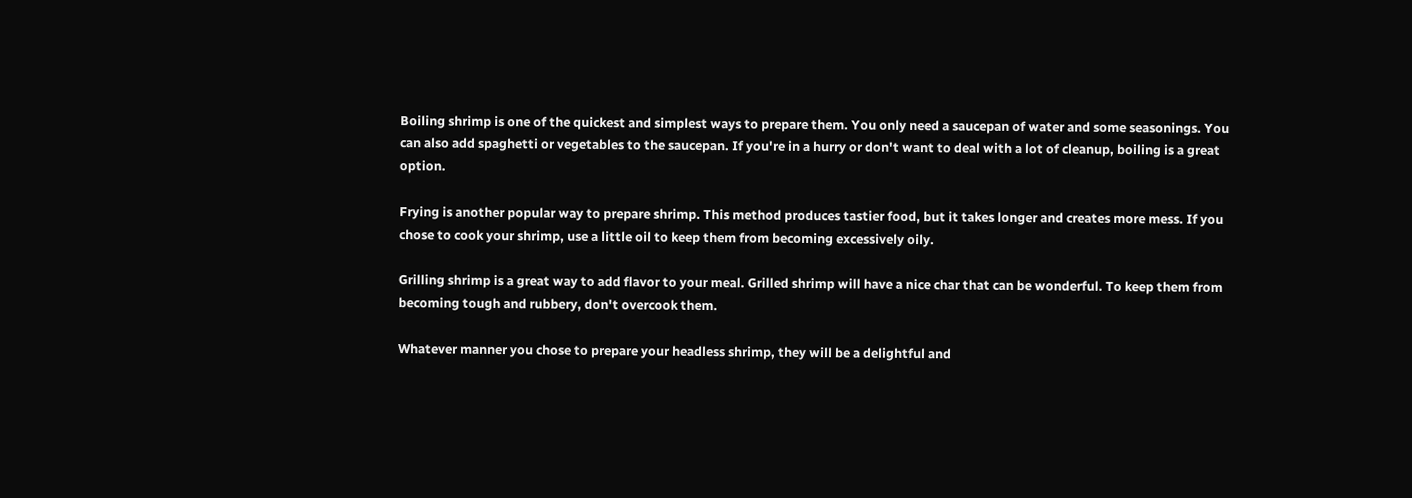Boiling shrimp is one of the quickest and simplest ways to prepare them. You only need a saucepan of water and some seasonings. You can also add spaghetti or vegetables to the saucepan. If you're in a hurry or don't want to deal with a lot of cleanup, boiling is a great option.

Frying is another popular way to prepare shrimp. This method produces tastier food, but it takes longer and creates more mess. If you chose to cook your shrimp, use a little oil to keep them from becoming excessively oily.

Grilling shrimp is a great way to add flavor to your meal. Grilled shrimp will have a nice char that can be wonderful. To keep them from becoming tough and rubbery, don't overcook them.

Whatever manner you chose to prepare your headless shrimp, they will be a delightful and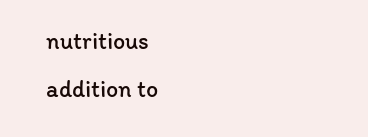nutritious addition to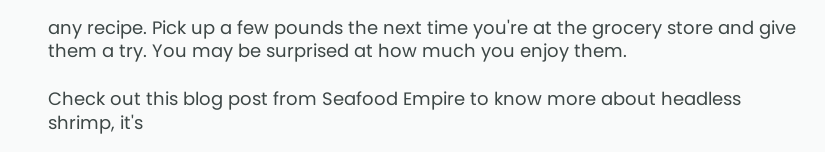any recipe. Pick up a few pounds the next time you're at the grocery store and give them a try. You may be surprised at how much you enjoy them.

Check out this blog post from Seafood Empire to know more about headless shrimp, it's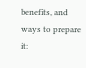benefits, and ways to prepare it: